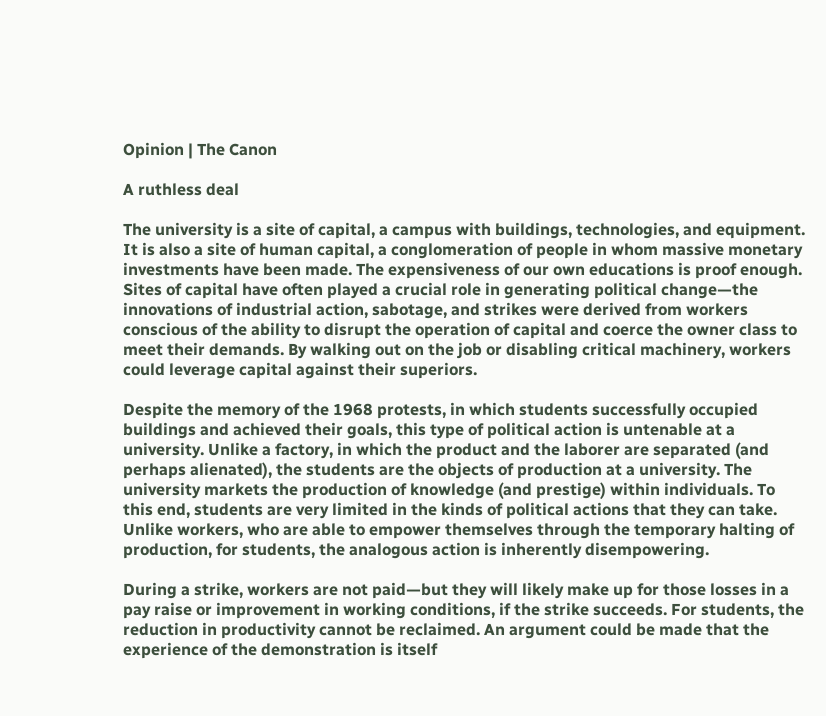Opinion | The Canon

A ruthless deal

The university is a site of capital, a campus with buildings, technologies, and equipment. It is also a site of human capital, a conglomeration of people in whom massive monetary investments have been made. The expensiveness of our own educations is proof enough. Sites of capital have often played a crucial role in generating political change—the innovations of industrial action, sabotage, and strikes were derived from workers conscious of the ability to disrupt the operation of capital and coerce the owner class to meet their demands. By walking out on the job or disabling critical machinery, workers could leverage capital against their superiors.

Despite the memory of the 1968 protests, in which students successfully occupied buildings and achieved their goals, this type of political action is untenable at a university. Unlike a factory, in which the product and the laborer are separated (and perhaps alienated), the students are the objects of production at a university. The university markets the production of knowledge (and prestige) within individuals. To this end, students are very limited in the kinds of political actions that they can take. Unlike workers, who are able to empower themselves through the temporary halting of production, for students, the analogous action is inherently disempowering.

During a strike, workers are not paid—but they will likely make up for those losses in a pay raise or improvement in working conditions, if the strike succeeds. For students, the reduction in productivity cannot be reclaimed. An argument could be made that the experience of the demonstration is itself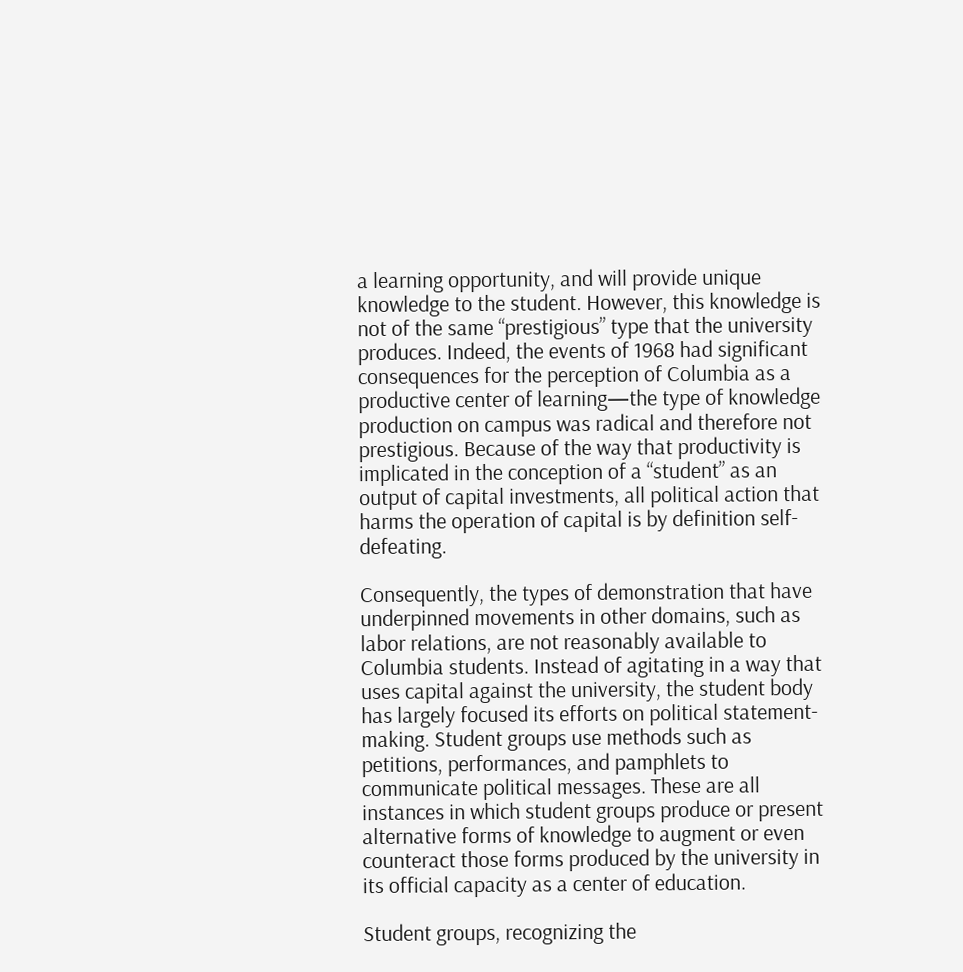a learning opportunity, and will provide unique knowledge to the student. However, this knowledge is not of the same “prestigious” type that the university produces. Indeed, the events of 1968 had significant consequences for the perception of Columbia as a productive center of learning—the type of knowledge production on campus was radical and therefore not prestigious. Because of the way that productivity is implicated in the conception of a “student” as an output of capital investments, all political action that harms the operation of capital is by definition self-defeating.

Consequently, the types of demonstration that have underpinned movements in other domains, such as labor relations, are not reasonably available to Columbia students. Instead of agitating in a way that uses capital against the university, the student body has largely focused its efforts on political statement-making. Student groups use methods such as petitions, performances, and pamphlets to communicate political messages. These are all instances in which student groups produce or present alternative forms of knowledge to augment or even counteract those forms produced by the university in its official capacity as a center of education.

Student groups, recognizing the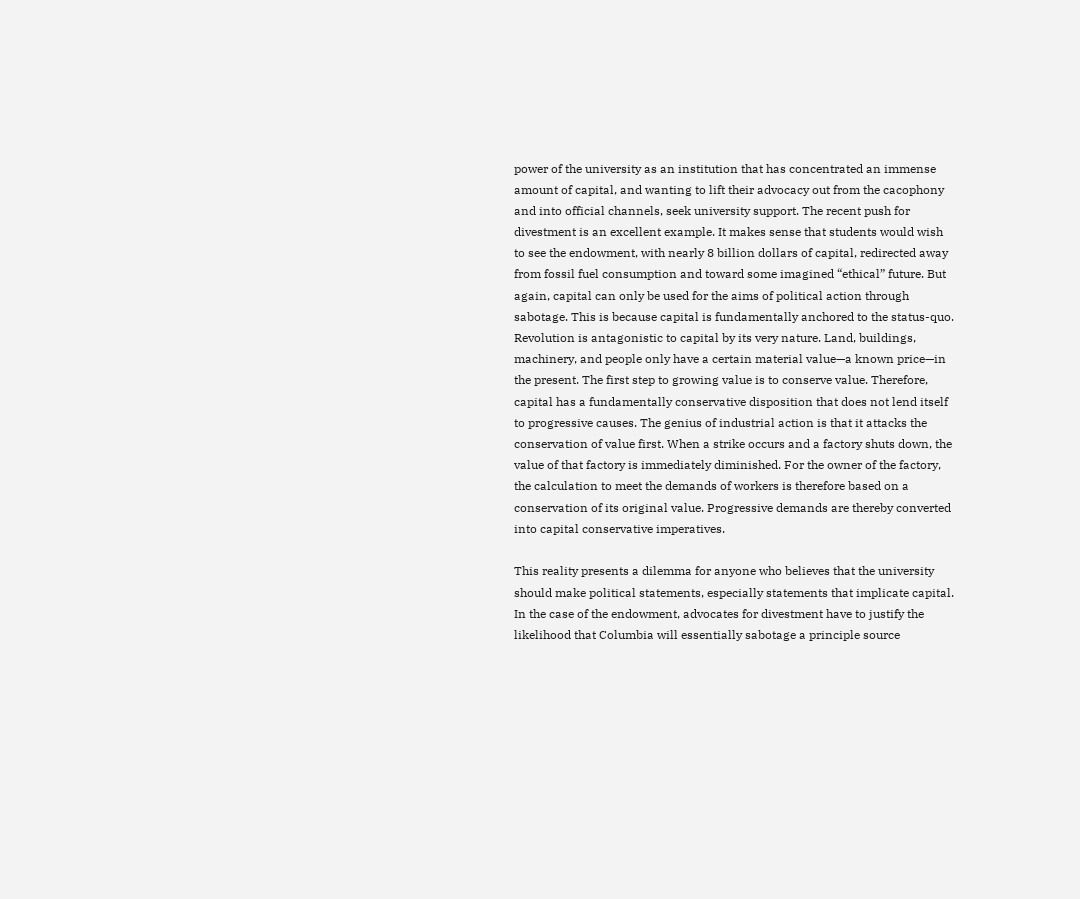power of the university as an institution that has concentrated an immense amount of capital, and wanting to lift their advocacy out from the cacophony and into official channels, seek university support. The recent push for divestment is an excellent example. It makes sense that students would wish to see the endowment, with nearly 8 billion dollars of capital, redirected away from fossil fuel consumption and toward some imagined “ethical” future. But again, capital can only be used for the aims of political action through sabotage. This is because capital is fundamentally anchored to the status-quo. Revolution is antagonistic to capital by its very nature. Land, buildings, machinery, and people only have a certain material value—a known price—in the present. The first step to growing value is to conserve value. Therefore, capital has a fundamentally conservative disposition that does not lend itself to progressive causes. The genius of industrial action is that it attacks the conservation of value first. When a strike occurs and a factory shuts down, the value of that factory is immediately diminished. For the owner of the factory, the calculation to meet the demands of workers is therefore based on a conservation of its original value. Progressive demands are thereby converted into capital conservative imperatives.

This reality presents a dilemma for anyone who believes that the university should make political statements, especially statements that implicate capital. In the case of the endowment, advocates for divestment have to justify the likelihood that Columbia will essentially sabotage a principle source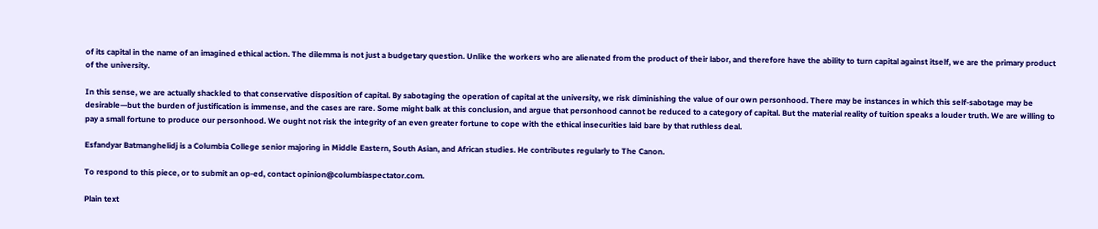of its capital in the name of an imagined ethical action. The dilemma is not just a budgetary question. Unlike the workers who are alienated from the product of their labor, and therefore have the ability to turn capital against itself, we are the primary product of the university.

In this sense, we are actually shackled to that conservative disposition of capital. By sabotaging the operation of capital at the university, we risk diminishing the value of our own personhood. There may be instances in which this self-sabotage may be desirable—but the burden of justification is immense, and the cases are rare. Some might balk at this conclusion, and argue that personhood cannot be reduced to a category of capital. But the material reality of tuition speaks a louder truth. We are willing to pay a small fortune to produce our personhood. We ought not risk the integrity of an even greater fortune to cope with the ethical insecurities laid bare by that ruthless deal.

Esfandyar Batmanghelidj is a Columbia College senior majoring in Middle Eastern, South Asian, and African studies. He contributes regularly to The Canon.

To respond to this piece, or to submit an op-ed, contact opinion@columbiaspectator.com.

Plain text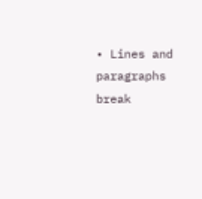• Lines and paragraphs break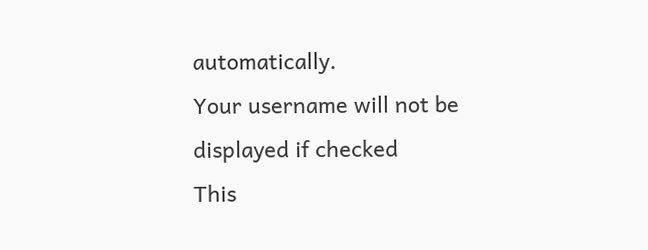automatically.
Your username will not be displayed if checked
This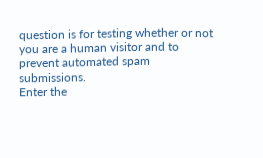question is for testing whether or not you are a human visitor and to prevent automated spam submissions.
Enter the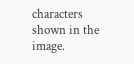characters shown in the image.